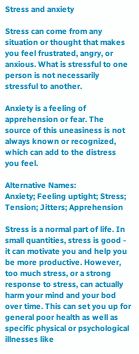Stress and anxiety

Stress can come from any situation or thought that makes you feel frustrated, angry, or anxious. What is stressful to one person is not necessarily stressful to another.

Anxiety is a feeling of apprehension or fear. The source of this uneasiness is not always known or recognized, which can add to the distress you feel.

Alternative Names:
Anxiety; Feeling uptight; Stress; Tension; Jitters; Apprehension

Stress is a normal part of life. In small quantities, stress is good - it can motivate you and help you be more productive. However, too much stress, or a strong response to stress, can actually harm your mind and your bod over time. This can set you up for general poor health as well as specific physical or psychological illnesses like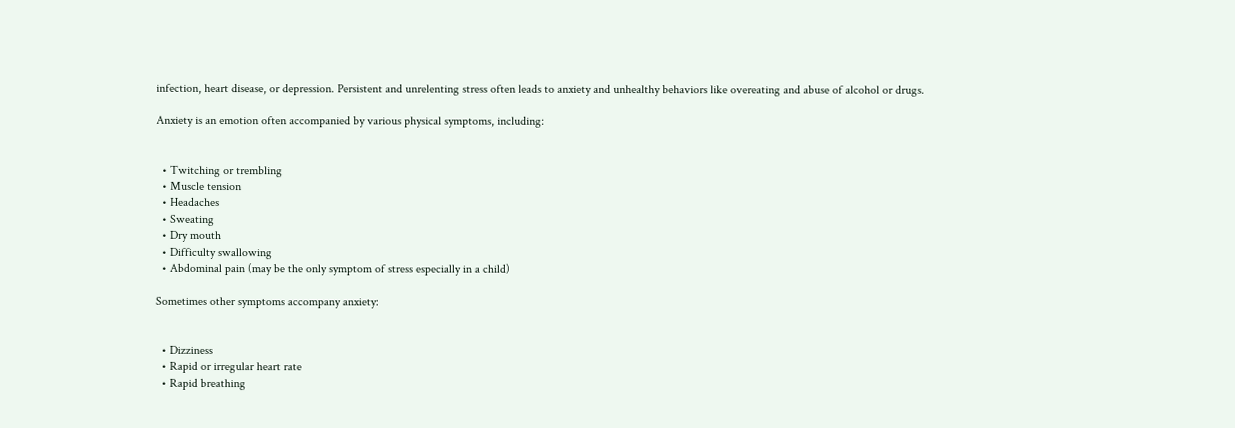infection, heart disease, or depression. Persistent and unrelenting stress often leads to anxiety and unhealthy behaviors like overeating and abuse of alcohol or drugs.

Anxiety is an emotion often accompanied by various physical symptoms, including:


  • Twitching or trembling
  • Muscle tension
  • Headaches
  • Sweating
  • Dry mouth
  • Difficulty swallowing
  • Abdominal pain (may be the only symptom of stress especially in a child)

Sometimes other symptoms accompany anxiety:


  • Dizziness
  • Rapid or irregular heart rate
  • Rapid breathing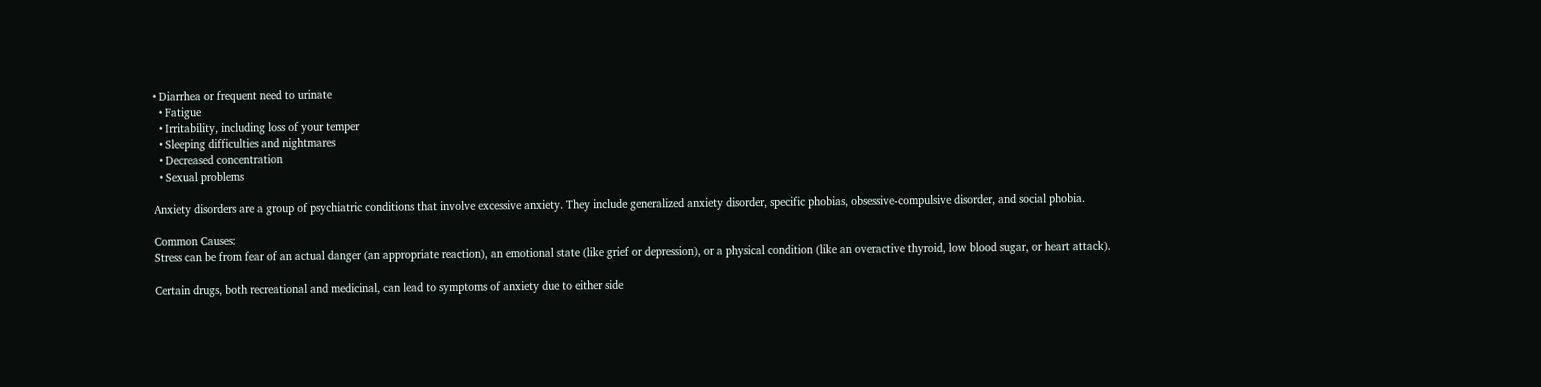• Diarrhea or frequent need to urinate
  • Fatigue
  • Irritability, including loss of your temper
  • Sleeping difficulties and nightmares
  • Decreased concentration
  • Sexual problems

Anxiety disorders are a group of psychiatric conditions that involve excessive anxiety. They include generalized anxiety disorder, specific phobias, obsessive-compulsive disorder, and social phobia.

Common Causes:
Stress can be from fear of an actual danger (an appropriate reaction), an emotional state (like grief or depression), or a physical condition (like an overactive thyroid, low blood sugar, or heart attack).

Certain drugs, both recreational and medicinal, can lead to symptoms of anxiety due to either side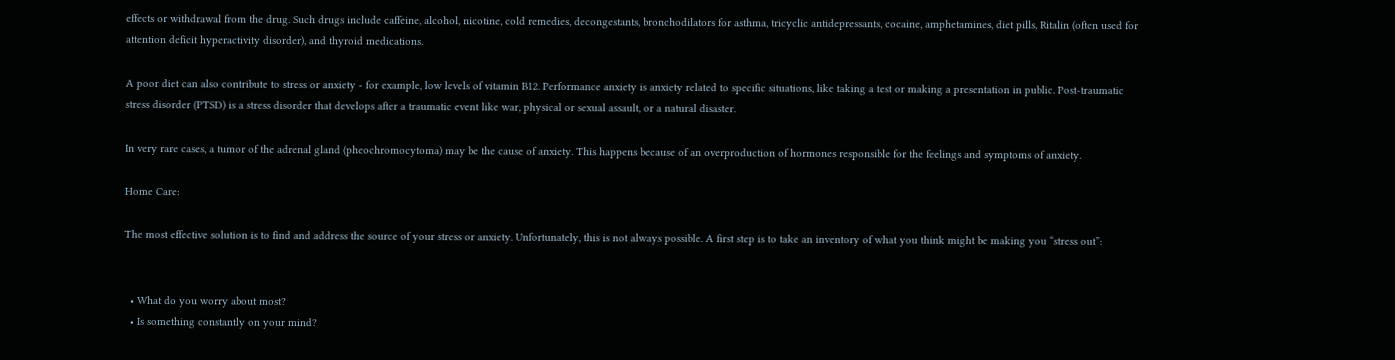effects or withdrawal from the drug. Such drugs include caffeine, alcohol, nicotine, cold remedies, decongestants, bronchodilators for asthma, tricyclic antidepressants, cocaine, amphetamines, diet pills, Ritalin (often used for attention deficit hyperactivity disorder), and thyroid medications.

A poor diet can also contribute to stress or anxiety - for example, low levels of vitamin B12. Performance anxiety is anxiety related to specific situations, like taking a test or making a presentation in public. Post-traumatic stress disorder (PTSD) is a stress disorder that develops after a traumatic event like war, physical or sexual assault, or a natural disaster.

In very rare cases, a tumor of the adrenal gland (pheochromocytoma) may be the cause of anxiety. This happens because of an overproduction of hormones responsible for the feelings and symptoms of anxiety.

Home Care:

The most effective solution is to find and address the source of your stress or anxiety. Unfortunately, this is not always possible. A first step is to take an inventory of what you think might be making you “stress out”:


  • What do you worry about most?
  • Is something constantly on your mind?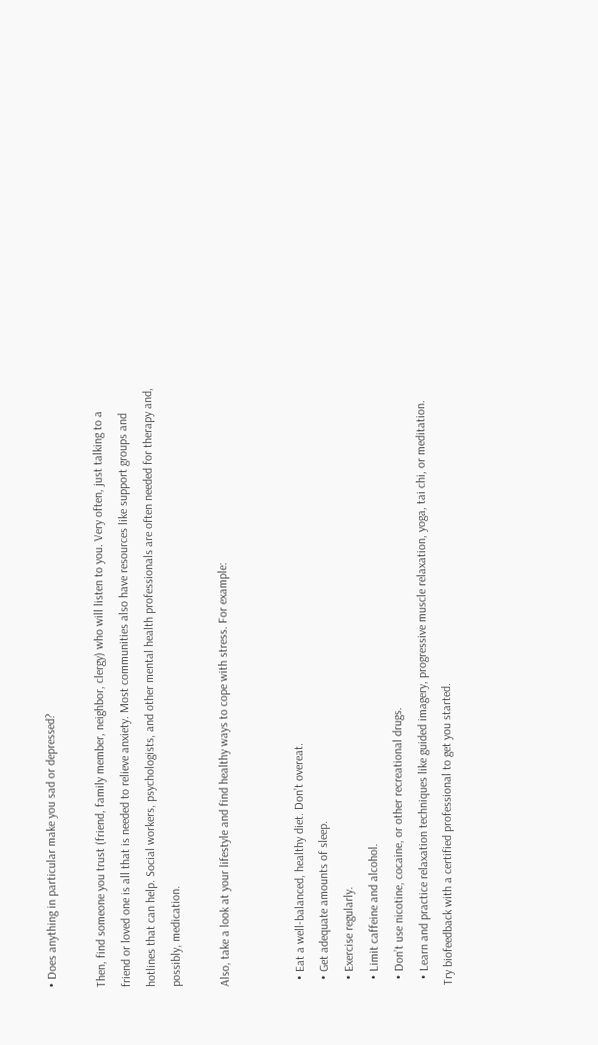• Does anything in particular make you sad or depressed?

Then, find someone you trust (friend, family member, neighbor, clergy) who will listen to you. Very often, just talking to a friend or loved one is all that is needed to relieve anxiety. Most communities also have resources like support groups and hotlines that can help. Social workers, psychologists, and other mental health professionals are often needed for therapy and, possibly, medication.

Also, take a look at your lifestyle and find healthy ways to cope with stress. For example:


  • Eat a well-balanced, healthy diet. Don’t overeat.
  • Get adequate amounts of sleep.
  • Exercise regularly.
  • Limit caffeine and alcohol.
  • Don’t use nicotine, cocaine, or other recreational drugs.
  • Learn and practice relaxation techniques like guided imagery, progressive muscle relaxation, yoga, tai chi, or meditation. Try biofeedback with a certified professional to get you started.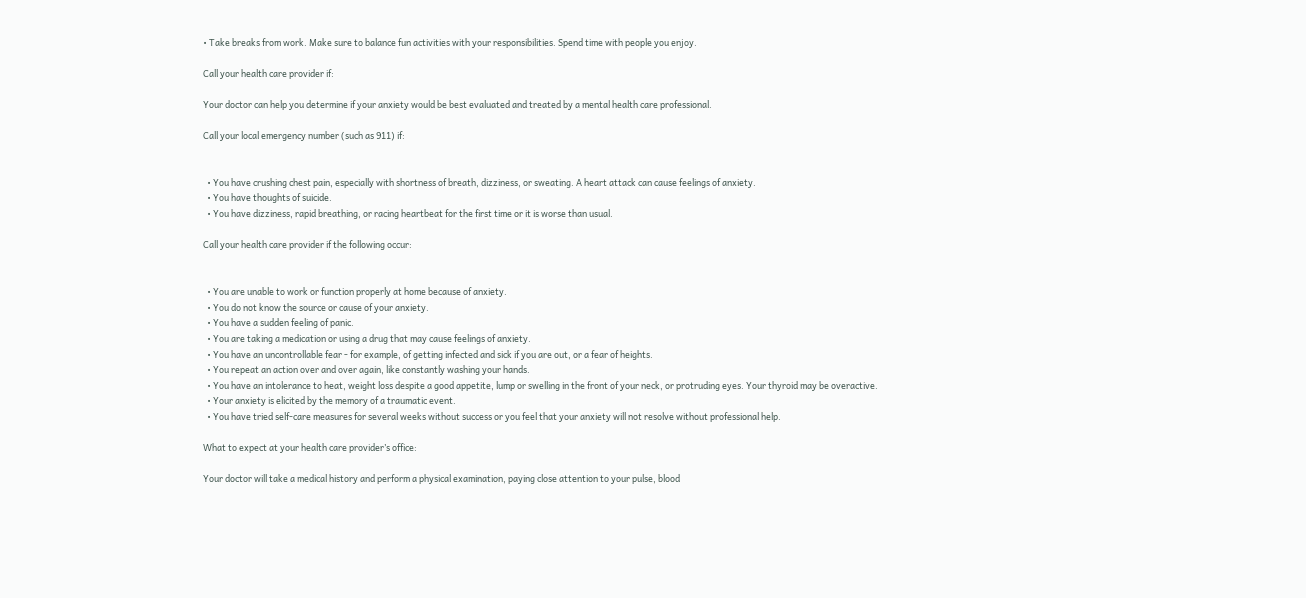• Take breaks from work. Make sure to balance fun activities with your responsibilities. Spend time with people you enjoy.

Call your health care provider if:

Your doctor can help you determine if your anxiety would be best evaluated and treated by a mental health care professional.

Call your local emergency number (such as 911) if:


  • You have crushing chest pain, especially with shortness of breath, dizziness, or sweating. A heart attack can cause feelings of anxiety.
  • You have thoughts of suicide.
  • You have dizziness, rapid breathing, or racing heartbeat for the first time or it is worse than usual.

Call your health care provider if the following occur:


  • You are unable to work or function properly at home because of anxiety.
  • You do not know the source or cause of your anxiety.
  • You have a sudden feeling of panic.
  • You are taking a medication or using a drug that may cause feelings of anxiety.
  • You have an uncontrollable fear - for example, of getting infected and sick if you are out, or a fear of heights.
  • You repeat an action over and over again, like constantly washing your hands.
  • You have an intolerance to heat, weight loss despite a good appetite, lump or swelling in the front of your neck, or protruding eyes. Your thyroid may be overactive.
  • Your anxiety is elicited by the memory of a traumatic event.
  • You have tried self-care measures for several weeks without success or you feel that your anxiety will not resolve without professional help.

What to expect at your health care provider’s office:

Your doctor will take a medical history and perform a physical examination, paying close attention to your pulse, blood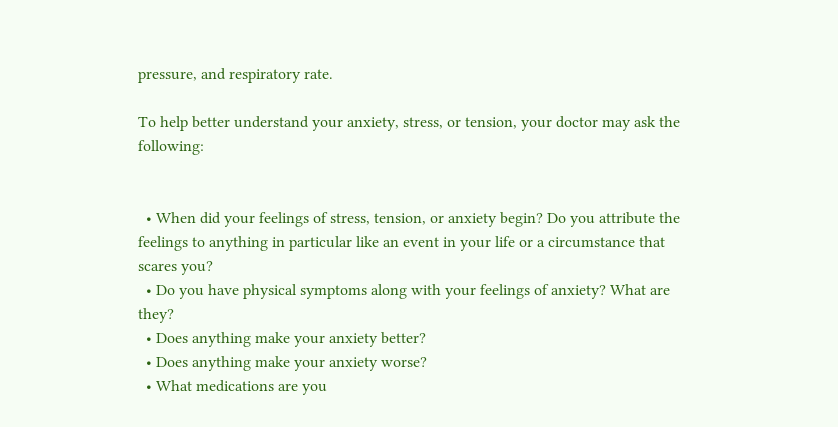pressure, and respiratory rate.

To help better understand your anxiety, stress, or tension, your doctor may ask the following:


  • When did your feelings of stress, tension, or anxiety begin? Do you attribute the feelings to anything in particular like an event in your life or a circumstance that scares you?
  • Do you have physical symptoms along with your feelings of anxiety? What are they?
  • Does anything make your anxiety better?
  • Does anything make your anxiety worse?
  • What medications are you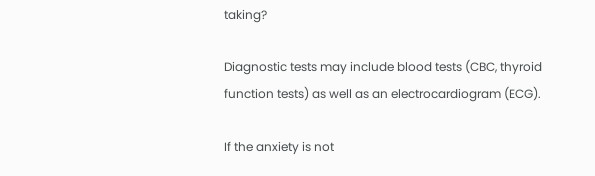taking?

Diagnostic tests may include blood tests (CBC, thyroid function tests) as well as an electrocardiogram (ECG).

If the anxiety is not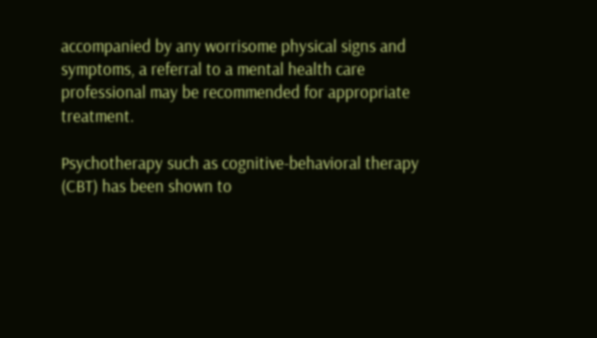accompanied by any worrisome physical signs and symptoms, a referral to a mental health care professional may be recommended for appropriate treatment.

Psychotherapy such as cognitive-behavioral therapy (CBT) has been shown to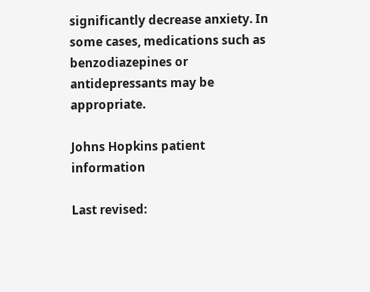significantly decrease anxiety. In some cases, medications such as benzodiazepines or antidepressants may be appropriate.

Johns Hopkins patient information

Last revised: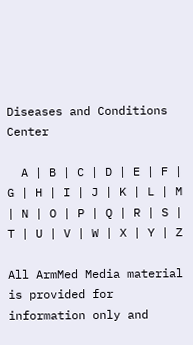Diseases and Conditions Center

  A | B | C | D | E | F | G | H | I | J | K | L | M | N | O | P | Q | R | S | T | U | V | W | X | Y | Z

All ArmMed Media material is provided for information only and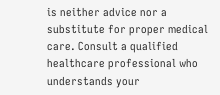is neither advice nor a substitute for proper medical care. Consult a qualified healthcare professional who understands your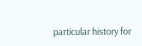particular history for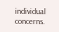individual concerns.